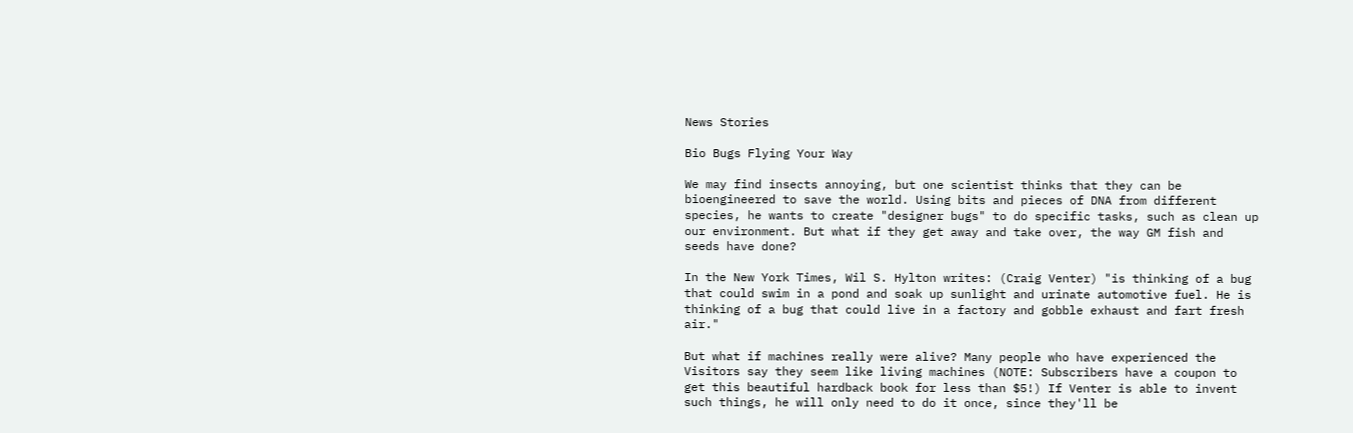News Stories

Bio Bugs Flying Your Way

We may find insects annoying, but one scientist thinks that they can be bioengineered to save the world. Using bits and pieces of DNA from different species, he wants to create "designer bugs" to do specific tasks, such as clean up our environment. But what if they get away and take over, the way GM fish and seeds have done?

In the New York Times, Wil S. Hylton writes: (Craig Venter) "is thinking of a bug that could swim in a pond and soak up sunlight and urinate automotive fuel. He is thinking of a bug that could live in a factory and gobble exhaust and fart fresh air."

But what if machines really were alive? Many people who have experienced the Visitors say they seem like living machines (NOTE: Subscribers have a coupon to get this beautiful hardback book for less than $5!) If Venter is able to invent such things, he will only need to do it once, since they'll be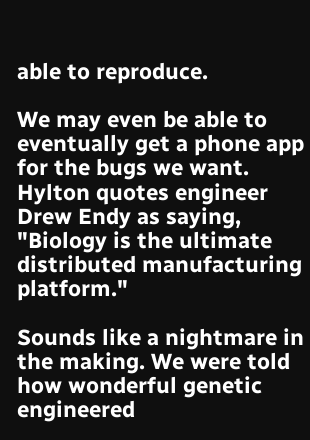able to reproduce.

We may even be able to eventually get a phone app for the bugs we want. Hylton quotes engineer Drew Endy as saying, "Biology is the ultimate distributed manufacturing platform."

Sounds like a nightmare in the making. We were told how wonderful genetic engineered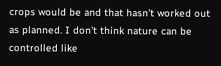crops would be and that hasn't worked out as planned. I don't think nature can be controlled like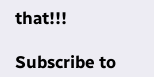that!!!

Subscribe to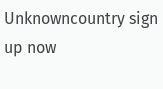Unknowncountry sign up now